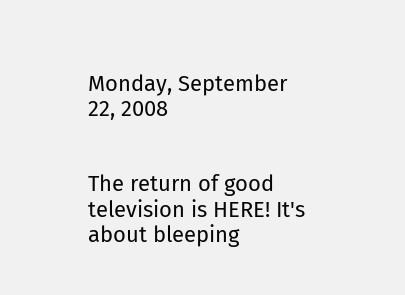Monday, September 22, 2008


The return of good television is HERE! It's about bleeping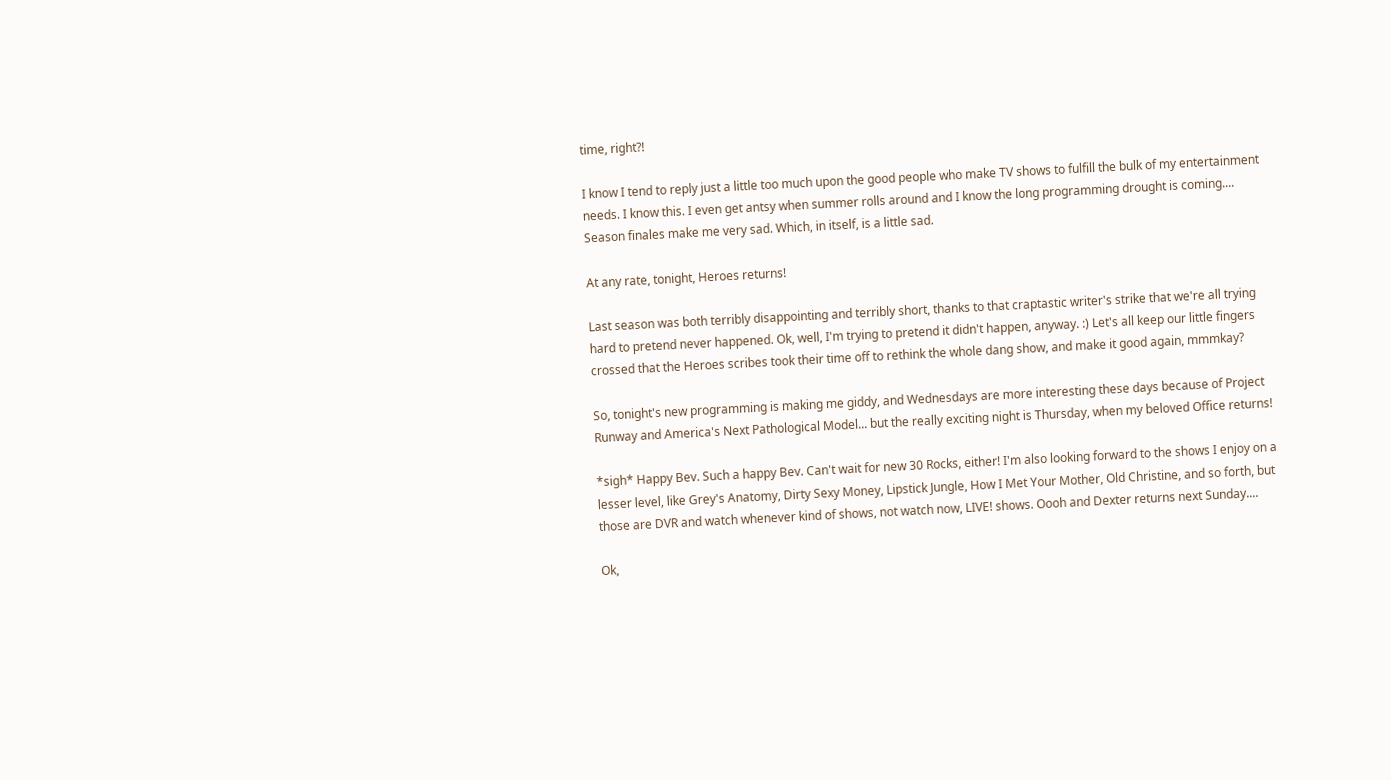time, right?!

I know I tend to reply just a little too much upon the good people who make TV shows to fulfill the bulk of my entertainment needs. I know this. I even get antsy when summer rolls around and I know the long programming drought is coming.... Season finales make me very sad. Which, in itself, is a little sad.

At any rate, tonight, Heroes returns!

Last season was both terribly disappointing and terribly short, thanks to that craptastic writer's strike that we're all trying hard to pretend never happened. Ok, well, I'm trying to pretend it didn't happen, anyway. :) Let's all keep our little fingers crossed that the Heroes scribes took their time off to rethink the whole dang show, and make it good again, mmmkay?

So, tonight's new programming is making me giddy, and Wednesdays are more interesting these days because of Project Runway and America's Next Pathological Model... but the really exciting night is Thursday, when my beloved Office returns!

*sigh* Happy Bev. Such a happy Bev. Can't wait for new 30 Rocks, either! I'm also looking forward to the shows I enjoy on a lesser level, like Grey's Anatomy, Dirty Sexy Money, Lipstick Jungle, How I Met Your Mother, Old Christine, and so forth, but those are DVR and watch whenever kind of shows, not watch now, LIVE! shows. Oooh and Dexter returns next Sunday....

Ok,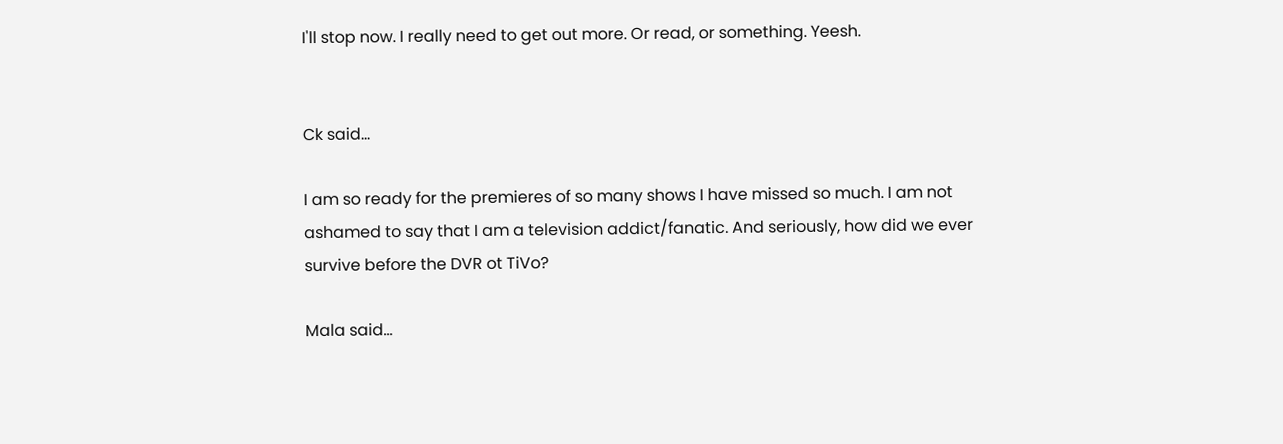I'll stop now. I really need to get out more. Or read, or something. Yeesh.


Ck said...

I am so ready for the premieres of so many shows I have missed so much. I am not ashamed to say that I am a television addict/fanatic. And seriously, how did we ever survive before the DVR ot TiVo?

Mala said...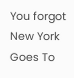You forgot New York Goes To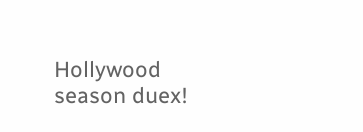Hollywood season duex!